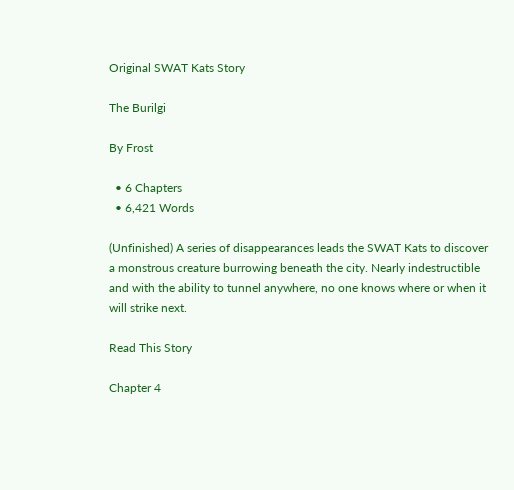Original SWAT Kats Story

The Burilgi

By Frost

  • 6 Chapters
  • 6,421 Words

(Unfinished) A series of disappearances leads the SWAT Kats to discover a monstrous creature burrowing beneath the city. Nearly indestructible and with the ability to tunnel anywhere, no one knows where or when it will strike next.

Read This Story

Chapter 4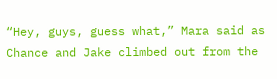“Hey, guys, guess what,” Mara said as Chance and Jake climbed out from the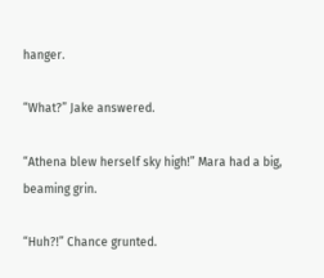hanger.

“What?” Jake answered.

“Athena blew herself sky high!” Mara had a big, beaming grin.

“Huh?!” Chance grunted.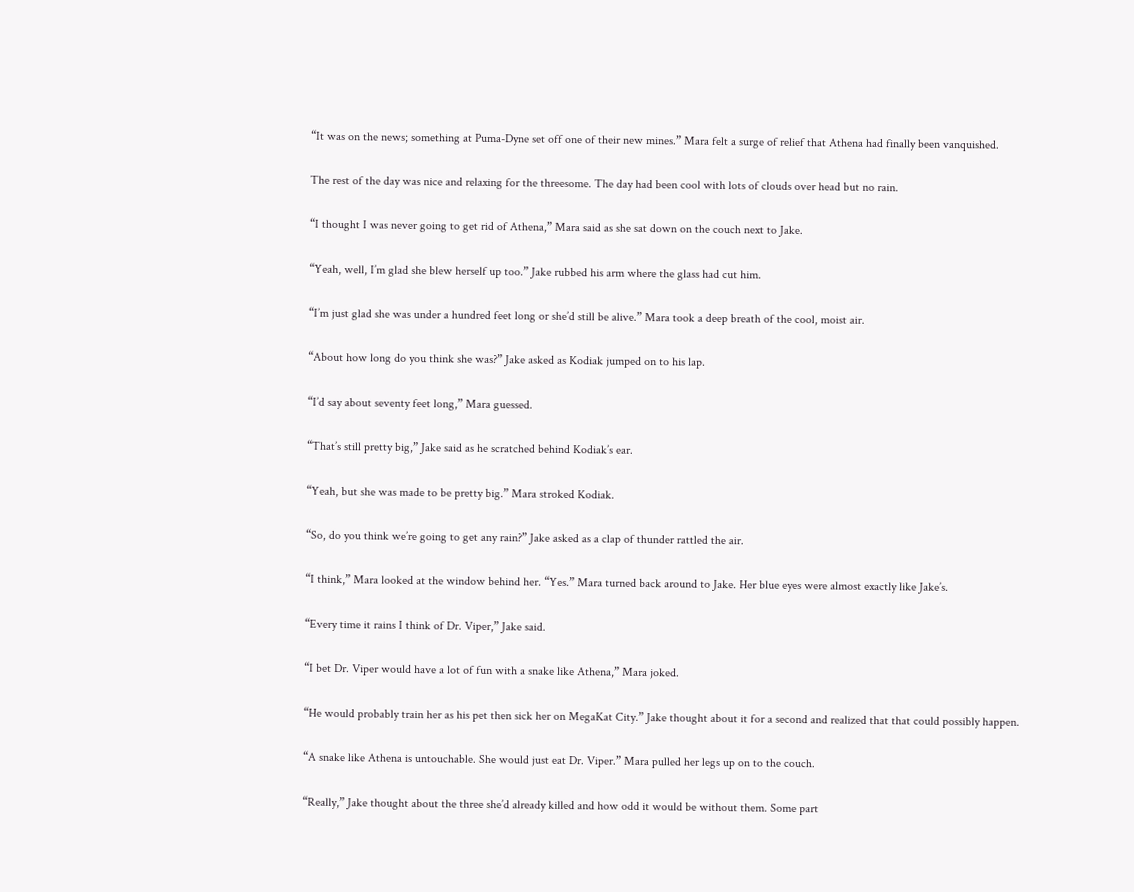“It was on the news; something at Puma-Dyne set off one of their new mines.” Mara felt a surge of relief that Athena had finally been vanquished.

The rest of the day was nice and relaxing for the threesome. The day had been cool with lots of clouds over head but no rain.

“I thought I was never going to get rid of Athena,” Mara said as she sat down on the couch next to Jake.

“Yeah, well, I’m glad she blew herself up too.” Jake rubbed his arm where the glass had cut him.

“I’m just glad she was under a hundred feet long or she’d still be alive.” Mara took a deep breath of the cool, moist air.

“About how long do you think she was?” Jake asked as Kodiak jumped on to his lap.

“I’d say about seventy feet long,” Mara guessed.

“That’s still pretty big,” Jake said as he scratched behind Kodiak’s ear.

“Yeah, but she was made to be pretty big.” Mara stroked Kodiak.

“So, do you think we’re going to get any rain?” Jake asked as a clap of thunder rattled the air.

“I think,” Mara looked at the window behind her. “Yes.” Mara turned back around to Jake. Her blue eyes were almost exactly like Jake’s.

“Every time it rains I think of Dr. Viper,” Jake said.

“I bet Dr. Viper would have a lot of fun with a snake like Athena,” Mara joked.

“He would probably train her as his pet then sick her on MegaKat City.” Jake thought about it for a second and realized that that could possibly happen.

“A snake like Athena is untouchable. She would just eat Dr. Viper.” Mara pulled her legs up on to the couch.

“Really,” Jake thought about the three she’d already killed and how odd it would be without them. Some part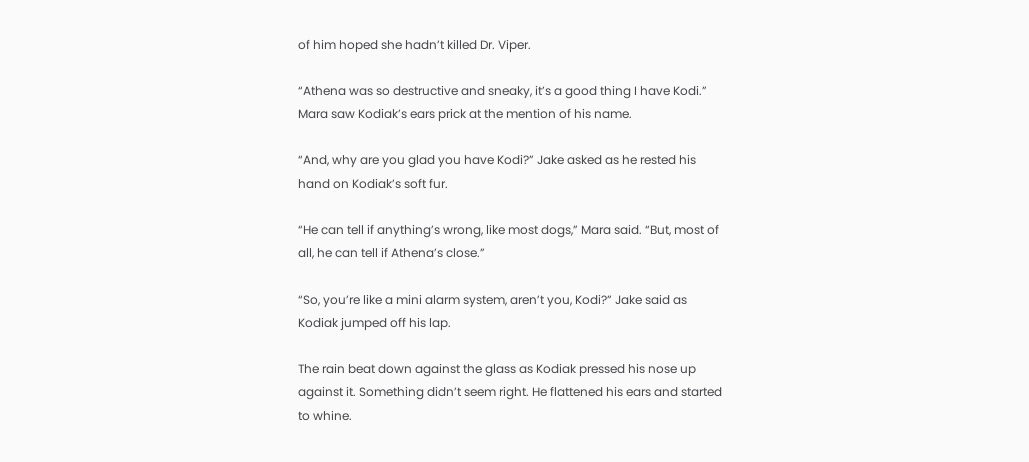of him hoped she hadn’t killed Dr. Viper.

“Athena was so destructive and sneaky, it’s a good thing I have Kodi.” Mara saw Kodiak’s ears prick at the mention of his name.

“And, why are you glad you have Kodi?” Jake asked as he rested his hand on Kodiak’s soft fur.

“He can tell if anything’s wrong, like most dogs,” Mara said. “But, most of all, he can tell if Athena’s close.”

“So, you’re like a mini alarm system, aren’t you, Kodi?” Jake said as Kodiak jumped off his lap.

The rain beat down against the glass as Kodiak pressed his nose up against it. Something didn’t seem right. He flattened his ears and started to whine.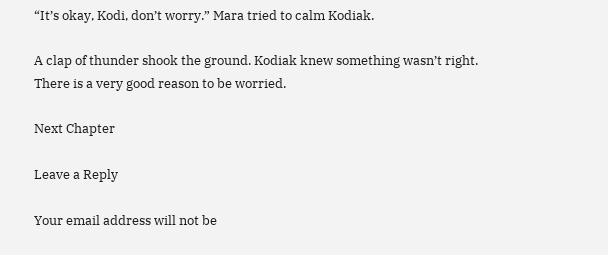“It’s okay, Kodi, don’t worry.” Mara tried to calm Kodiak.

A clap of thunder shook the ground. Kodiak knew something wasn’t right. There is a very good reason to be worried.

Next Chapter

Leave a Reply

Your email address will not be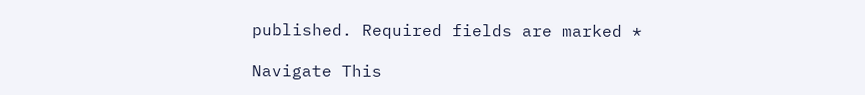published. Required fields are marked *

Navigate This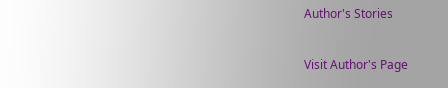Author's Stories

Visit Author's Page